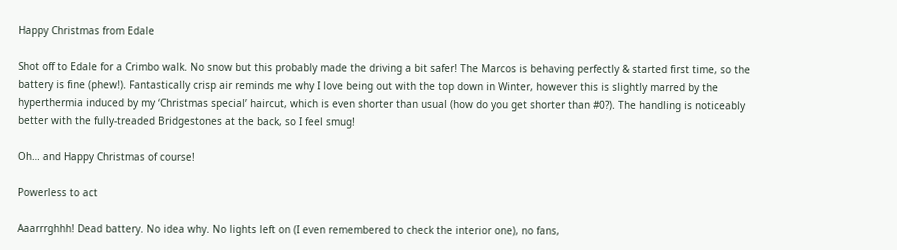Happy Christmas from Edale

Shot off to Edale for a Crimbo walk. No snow but this probably made the driving a bit safer! The Marcos is behaving perfectly & started first time, so the battery is fine (phew!). Fantastically crisp air reminds me why I love being out with the top down in Winter, however this is slightly marred by the hyperthermia induced by my ‘Christmas special’ haircut, which is even shorter than usual (how do you get shorter than #0?). The handling is noticeably better with the fully-treaded Bridgestones at the back, so I feel smug!

Oh… and Happy Christmas of course!

Powerless to act

Aaarrrghhh! Dead battery. No idea why. No lights left on (I even remembered to check the interior one), no fans,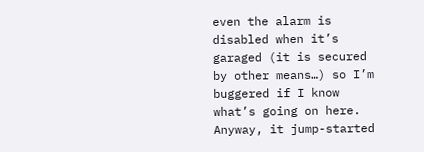even the alarm is disabled when it’s garaged (it is secured by other means…) so I’m buggered if I know what’s going on here. Anyway, it jump-started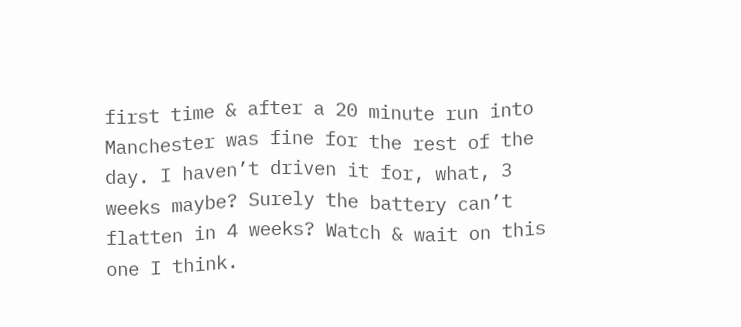first time & after a 20 minute run into Manchester was fine for the rest of the day. I haven’t driven it for, what, 3 weeks maybe? Surely the battery can’t flatten in 4 weeks? Watch & wait on this one I think.